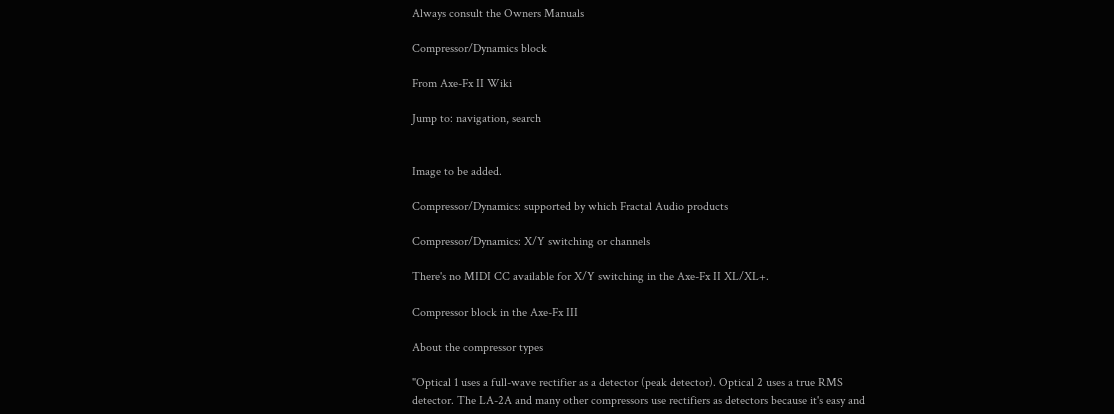Always consult the Owners Manuals

Compressor/Dynamics block

From Axe-Fx II Wiki

Jump to: navigation, search


Image to be added.

Compressor/Dynamics: supported by which Fractal Audio products

Compressor/Dynamics: X/Y switching or channels

There's no MIDI CC available for X/Y switching in the Axe-Fx II XL/XL+.

Compressor block in the Axe-Fx III

About the compressor types

"Optical 1 uses a full-wave rectifier as a detector (peak detector). Optical 2 uses a true RMS detector. The LA-2A and many other compressors use rectifiers as detectors because it's easy and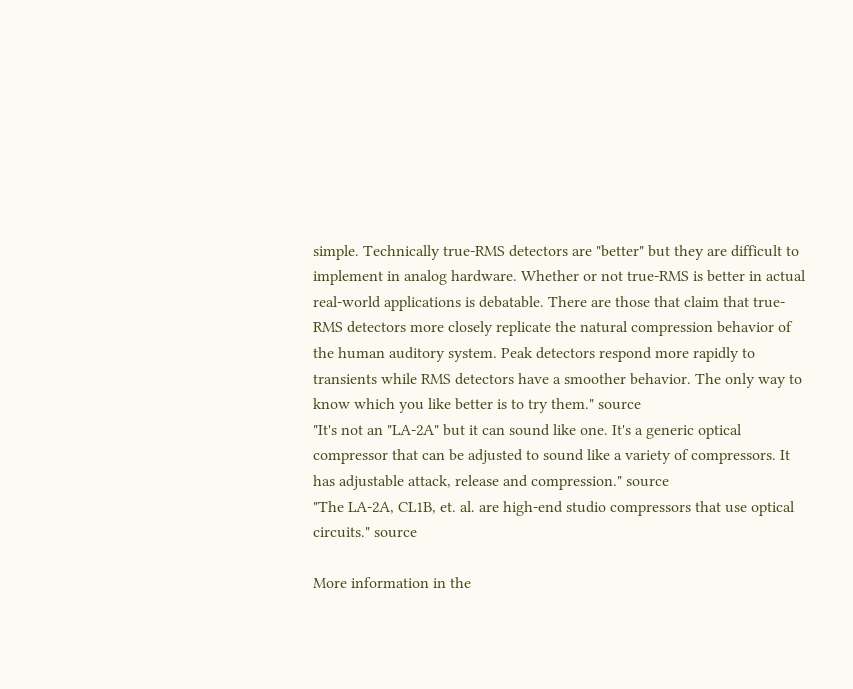simple. Technically true-RMS detectors are "better" but they are difficult to implement in analog hardware. Whether or not true-RMS is better in actual real-world applications is debatable. There are those that claim that true-RMS detectors more closely replicate the natural compression behavior of the human auditory system. Peak detectors respond more rapidly to transients while RMS detectors have a smoother behavior. The only way to know which you like better is to try them." source
"It's not an "LA-2A" but it can sound like one. It's a generic optical compressor that can be adjusted to sound like a variety of compressors. It has adjustable attack, release and compression." source
"The LA-2A, CL1B, et. al. are high-end studio compressors that use optical circuits." source

More information in the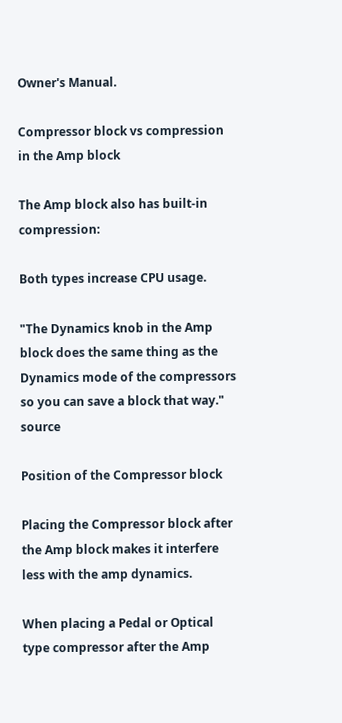Owner's Manual.

Compressor block vs compression in the Amp block

The Amp block also has built-in compression:

Both types increase CPU usage.

"The Dynamics knob in the Amp block does the same thing as the Dynamics mode of the compressors so you can save a block that way." source

Position of the Compressor block

Placing the Compressor block after the Amp block makes it interfere less with the amp dynamics.

When placing a Pedal or Optical type compressor after the Amp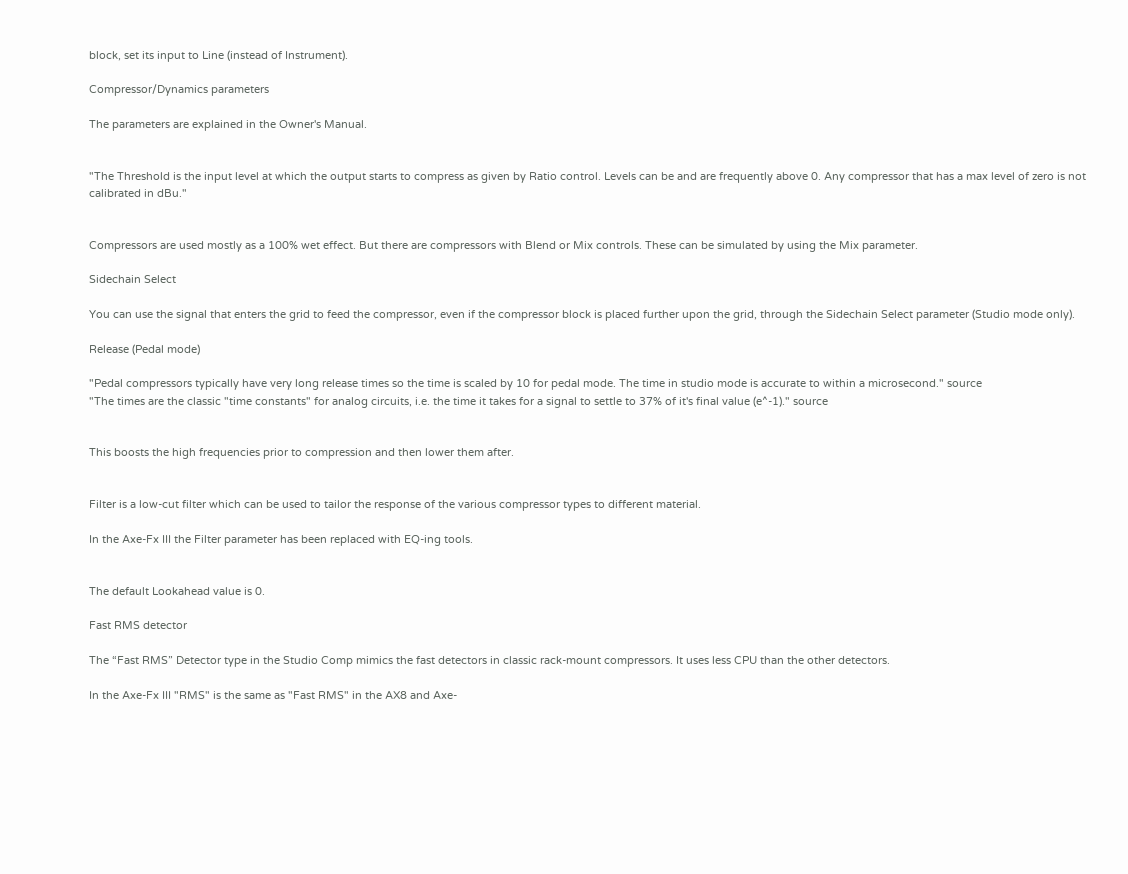block, set its input to Line (instead of Instrument).

Compressor/Dynamics parameters

The parameters are explained in the Owner's Manual.


"The Threshold is the input level at which the output starts to compress as given by Ratio control. Levels can be and are frequently above 0. Any compressor that has a max level of zero is not calibrated in dBu."


Compressors are used mostly as a 100% wet effect. But there are compressors with Blend or Mix controls. These can be simulated by using the Mix parameter.

Sidechain Select

You can use the signal that enters the grid to feed the compressor, even if the compressor block is placed further upon the grid, through the Sidechain Select parameter (Studio mode only).

Release (Pedal mode)

"Pedal compressors typically have very long release times so the time is scaled by 10 for pedal mode. The time in studio mode is accurate to within a microsecond." source
"The times are the classic "time constants" for analog circuits, i.e. the time it takes for a signal to settle to 37% of it's final value (e^-1)." source


This boosts the high frequencies prior to compression and then lower them after.


Filter is a low-cut filter which can be used to tailor the response of the various compressor types to different material.

In the Axe-Fx III the Filter parameter has been replaced with EQ-ing tools.


The default Lookahead value is 0.

Fast RMS detector

The “Fast RMS” Detector type in the Studio Comp mimics the fast detectors in classic rack-mount compressors. It uses less CPU than the other detectors.

In the Axe-Fx III "RMS" is the same as "Fast RMS" in the AX8 and Axe-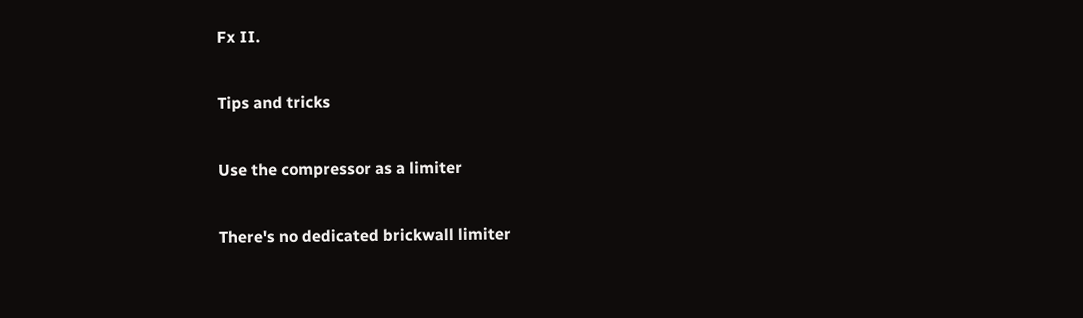Fx II.

Tips and tricks

Use the compressor as a limiter

There's no dedicated brickwall limiter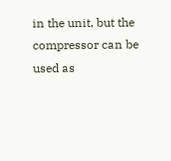in the unit, but the compressor can be used as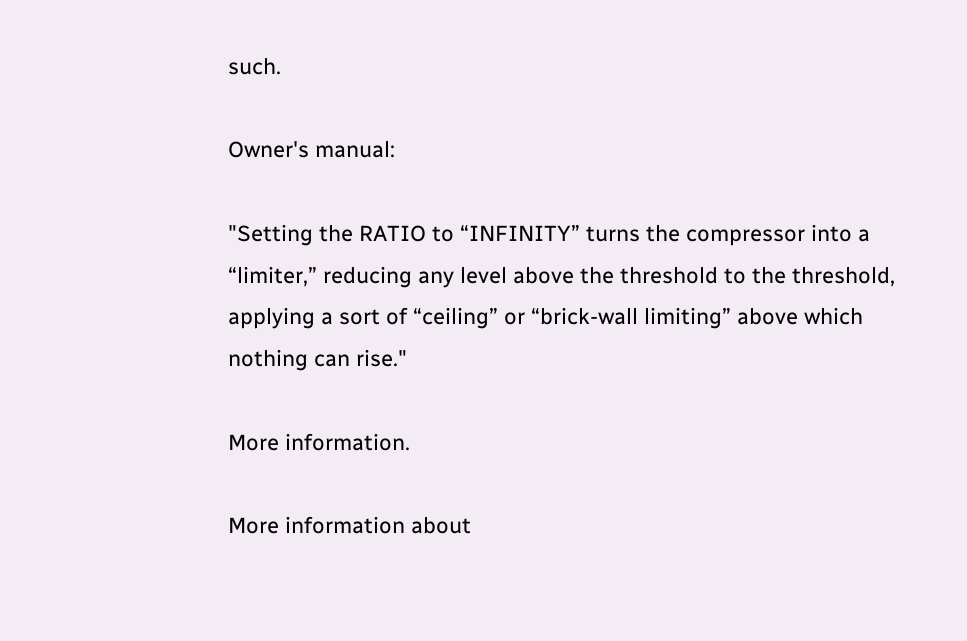such.

Owner's manual:

"Setting the RATIO to “INFINITY” turns the compressor into a “limiter,” reducing any level above the threshold to the threshold, applying a sort of “ceiling” or “brick-wall limiting” above which nothing can rise."

More information.

More information about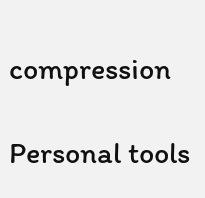compression

Personal tools